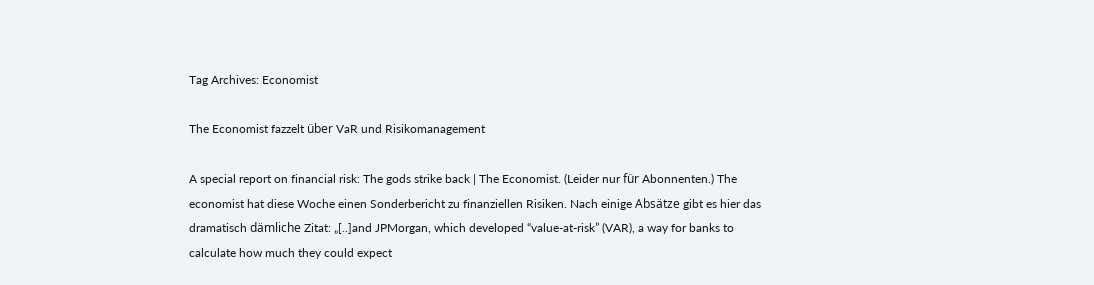Tag Archives: Economist

The Economist fazzelt über VaR und Risikomanagement

A special report on financial risk: The gods strike back | The Economist. (Leider nur für Abonnenten.) The economist hat diese Woche einen Sonderbericht zu finanziellen Risiken. Nach einige Absätze gibt es hier das dramatisch dämliche Zitat: „[..]and JPMorgan, which developed “value-at-risk” (VAR), a way for banks to calculate how much they could expect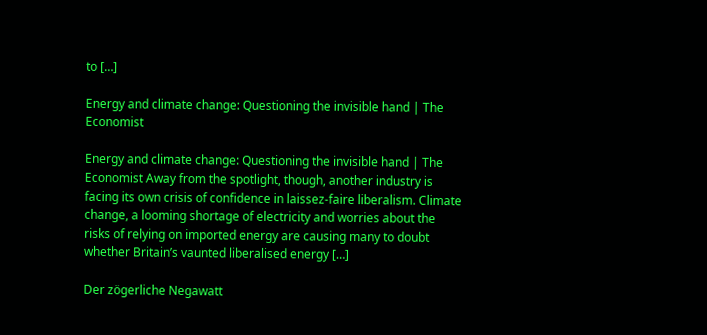to […]

Energy and climate change: Questioning the invisible hand | The Economist

Energy and climate change: Questioning the invisible hand | The Economist Away from the spotlight, though, another industry is facing its own crisis of confidence in laissez-faire liberalism. Climate change, a looming shortage of electricity and worries about the risks of relying on imported energy are causing many to doubt whether Britain’s vaunted liberalised energy […]

Der zögerliche Negawatt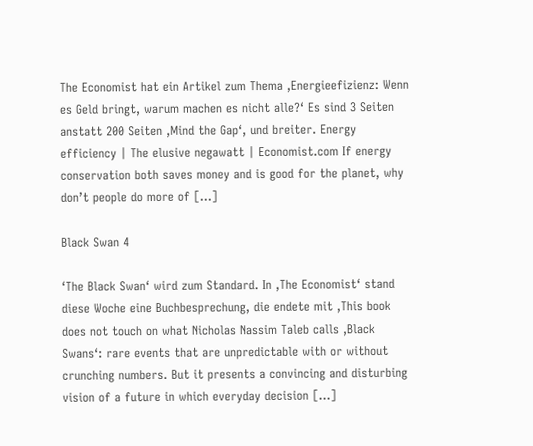The Economist hat ein Artikel zum Thema ‚Energieefizienz: Wenn es Geld bringt, warum machen es nicht alle?‘ Es sind 3 Seiten anstatt 200 Seiten ‚Mind the Gap‘, und breiter. Energy efficiency | The elusive negawatt | Economist.com If energy conservation both saves money and is good for the planet, why don’t people do more of […]

Black Swan 4

‘The Black Swan‘ wird zum Standard. In ‚The Economist‘ stand diese Woche eine Buchbesprechung, die endete mit ‚This book does not touch on what Nicholas Nassim Taleb calls ‚Black Swans‘: rare events that are unpredictable with or without crunching numbers. But it presents a convincing and disturbing vision of a future in which everyday decision […]